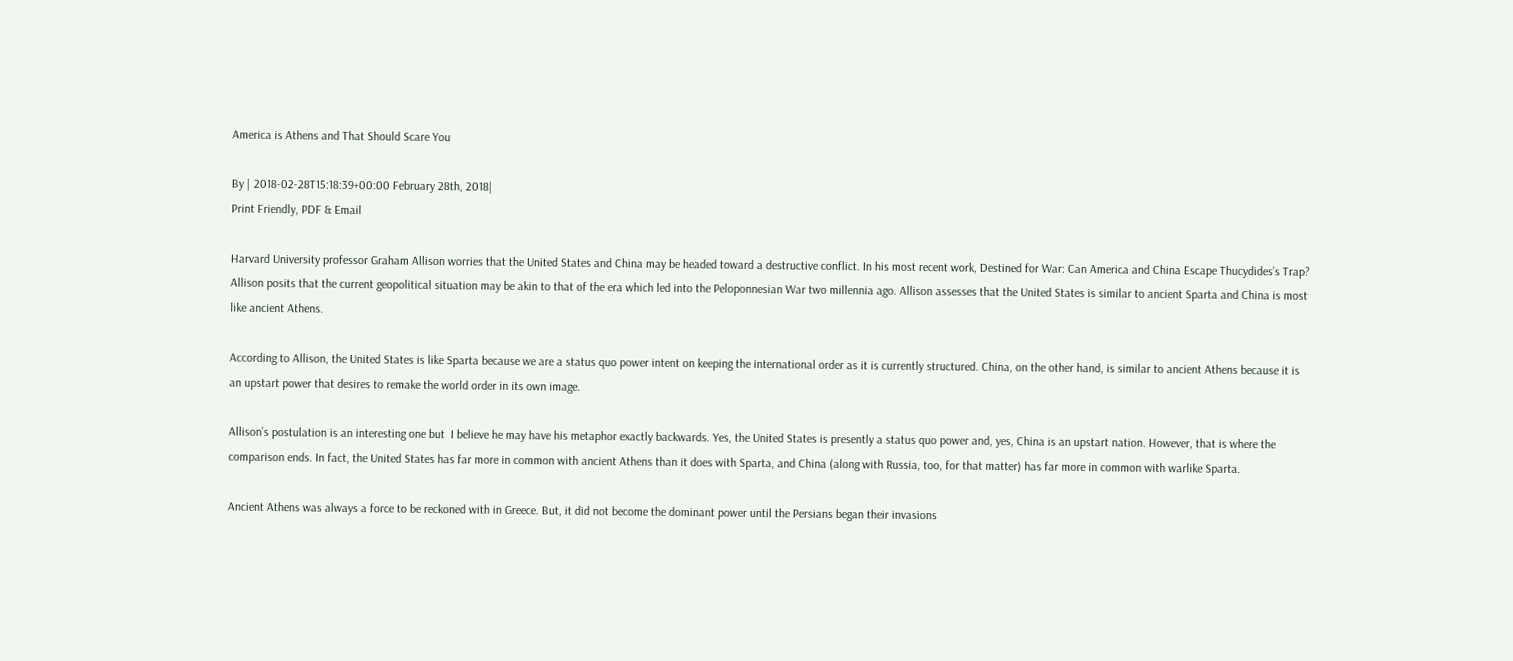America is Athens and That Should Scare You

By | 2018-02-28T15:18:39+00:00 February 28th, 2018|
Print Friendly, PDF & Email

Harvard University professor Graham Allison worries that the United States and China may be headed toward a destructive conflict. In his most recent work, Destined for War: Can America and China Escape Thucydides’s Trap? Allison posits that the current geopolitical situation may be akin to that of the era which led into the Peloponnesian War two millennia ago. Allison assesses that the United States is similar to ancient Sparta and China is most like ancient Athens.

According to Allison, the United States is like Sparta because we are a status quo power intent on keeping the international order as it is currently structured. China, on the other hand, is similar to ancient Athens because it is an upstart power that desires to remake the world order in its own image.

Allison’s postulation is an interesting one but  I believe he may have his metaphor exactly backwards. Yes, the United States is presently a status quo power and, yes, China is an upstart nation. However, that is where the comparison ends. In fact, the United States has far more in common with ancient Athens than it does with Sparta, and China (along with Russia, too, for that matter) has far more in common with warlike Sparta.

Ancient Athens was always a force to be reckoned with in Greece. But, it did not become the dominant power until the Persians began their invasions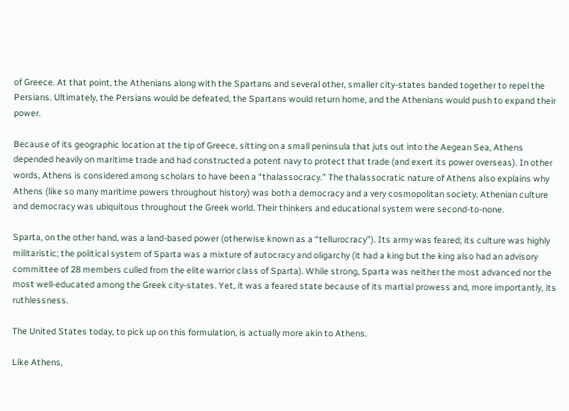of Greece. At that point, the Athenians along with the Spartans and several other, smaller city-states banded together to repel the Persians. Ultimately, the Persians would be defeated, the Spartans would return home, and the Athenians would push to expand their power.

Because of its geographic location at the tip of Greece, sitting on a small peninsula that juts out into the Aegean Sea, Athens depended heavily on maritime trade and had constructed a potent navy to protect that trade (and exert its power overseas). In other words, Athens is considered among scholars to have been a “thalassocracy.” The thalassocratic nature of Athens also explains why Athens (like so many maritime powers throughout history) was both a democracy and a very cosmopolitan society. Athenian culture and democracy was ubiquitous throughout the Greek world. Their thinkers and educational system were second-to-none.

Sparta, on the other hand, was a land-based power (otherwise known as a “tellurocracy”). Its army was feared; its culture was highly militaristic; the political system of Sparta was a mixture of autocracy and oligarchy (it had a king but the king also had an advisory committee of 28 members culled from the elite warrior class of Sparta). While strong, Sparta was neither the most advanced nor the most well-educated among the Greek city-states. Yet, it was a feared state because of its martial prowess and, more importantly, its ruthlessness.

The United States today, to pick up on this formulation, is actually more akin to Athens.

Like Athens,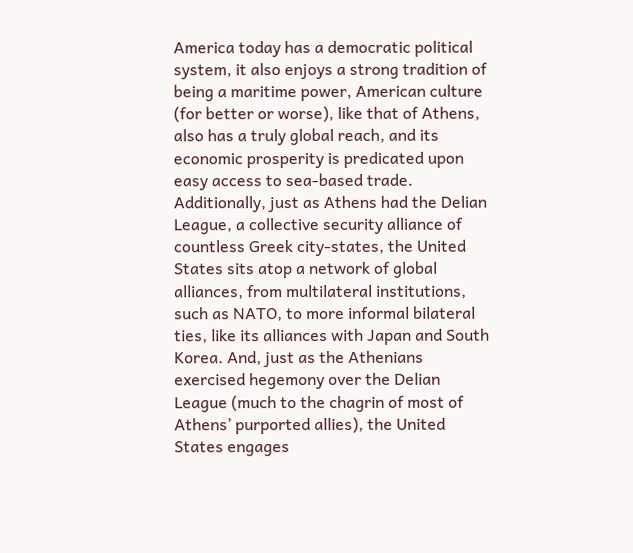America today has a democratic political system, it also enjoys a strong tradition of being a maritime power, American culture (for better or worse), like that of Athens, also has a truly global reach, and its economic prosperity is predicated upon easy access to sea-based trade. Additionally, just as Athens had the Delian League, a collective security alliance of countless Greek city-states, the United States sits atop a network of global alliances, from multilateral institutions, such as NATO, to more informal bilateral ties, like its alliances with Japan and South Korea. And, just as the Athenians exercised hegemony over the Delian League (much to the chagrin of most of Athens’ purported allies), the United States engages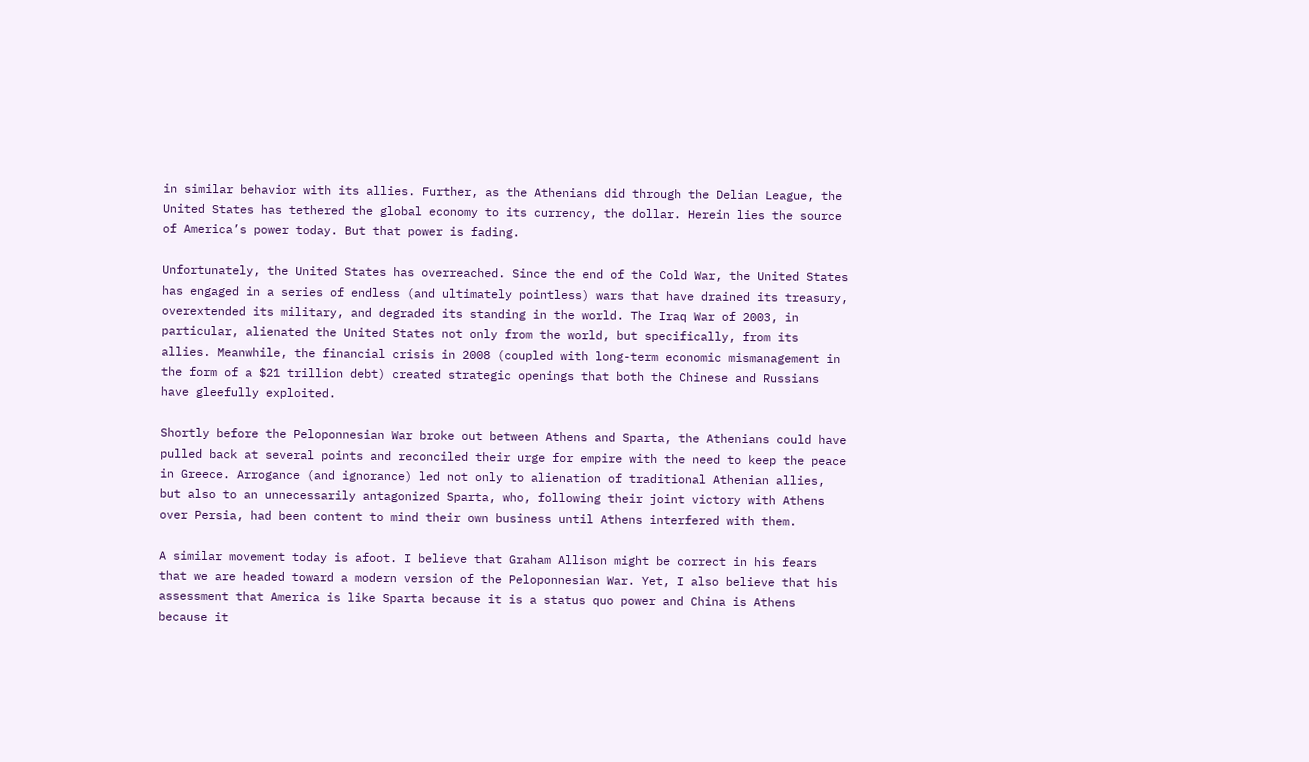in similar behavior with its allies. Further, as the Athenians did through the Delian League, the United States has tethered the global economy to its currency, the dollar. Herein lies the source of America’s power today. But that power is fading.

Unfortunately, the United States has overreached. Since the end of the Cold War, the United States has engaged in a series of endless (and ultimately pointless) wars that have drained its treasury, overextended its military, and degraded its standing in the world. The Iraq War of 2003, in particular, alienated the United States not only from the world, but specifically, from its allies. Meanwhile, the financial crisis in 2008 (coupled with long-term economic mismanagement in the form of a $21 trillion debt) created strategic openings that both the Chinese and Russians have gleefully exploited.

Shortly before the Peloponnesian War broke out between Athens and Sparta, the Athenians could have pulled back at several points and reconciled their urge for empire with the need to keep the peace in Greece. Arrogance (and ignorance) led not only to alienation of traditional Athenian allies, but also to an unnecessarily antagonized Sparta, who, following their joint victory with Athens over Persia, had been content to mind their own business until Athens interfered with them.

A similar movement today is afoot. I believe that Graham Allison might be correct in his fears that we are headed toward a modern version of the Peloponnesian War. Yet, I also believe that his assessment that America is like Sparta because it is a status quo power and China is Athens because it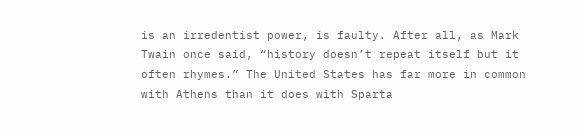is an irredentist power, is faulty. After all, as Mark Twain once said, “history doesn’t repeat itself but it often rhymes.” The United States has far more in common with Athens than it does with Sparta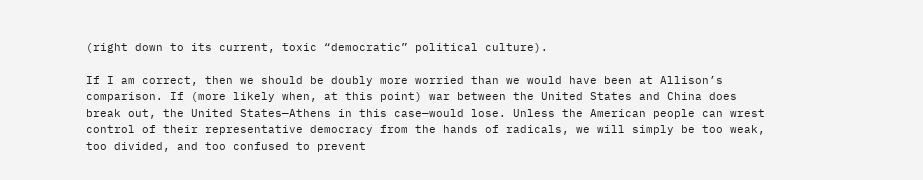(right down to its current, toxic “democratic” political culture).

If I am correct, then we should be doubly more worried than we would have been at Allison’s comparison. If (more likely when, at this point) war between the United States and China does break out, the United States—Athens in this case—would lose. Unless the American people can wrest control of their representative democracy from the hands of radicals, we will simply be too weak, too divided, and too confused to prevent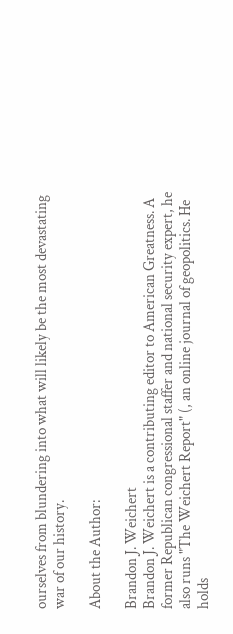ourselves from blundering into what will likely be the most devastating war of our history.

About the Author:

Brandon J. Weichert
Brandon J. Weichert is a contributing editor to American Greatness. A former Republican congressional staffer and national security expert, he also runs "The Weichert Report" (, an online journal of geopolitics. He holds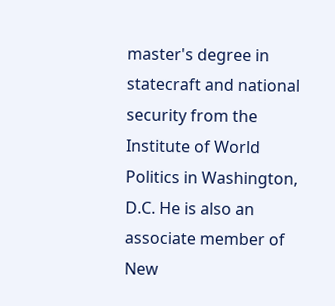master's degree in statecraft and national security from the Institute of World Politics in Washington, D.C. He is also an associate member of New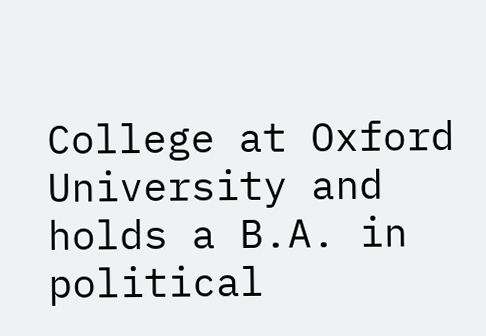College at Oxford University and holds a B.A. in political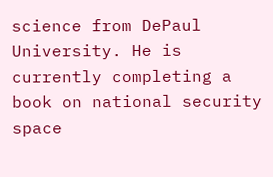science from DePaul University. He is currently completing a book on national security space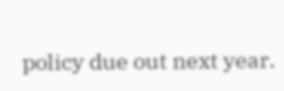policy due out next year.